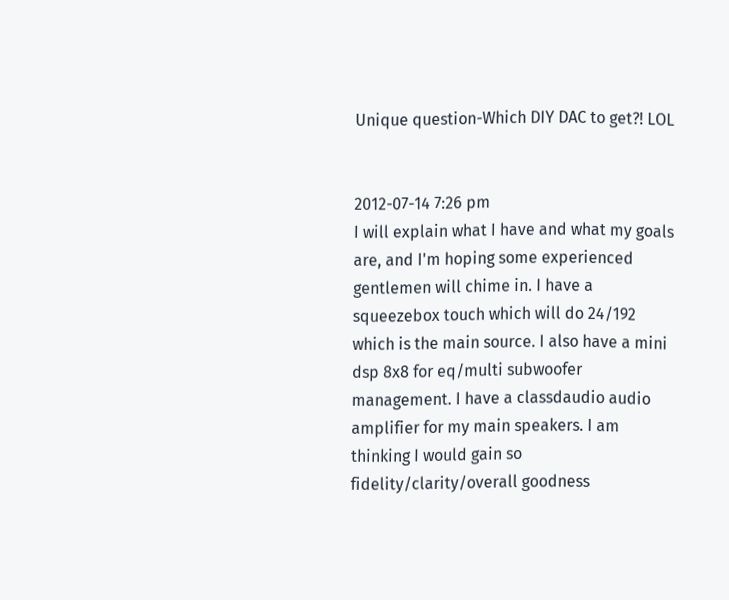Unique question-Which DIY DAC to get?! LOL


2012-07-14 7:26 pm
I will explain what I have and what my goals are, and I'm hoping some experienced gentlemen will chime in. I have a squeezebox touch which will do 24/192 which is the main source. I also have a mini dsp 8x8 for eq/multi subwoofer management. I have a classdaudio audio amplifier for my main speakers. I am thinking I would gain so fidelity/clarity/overall goodness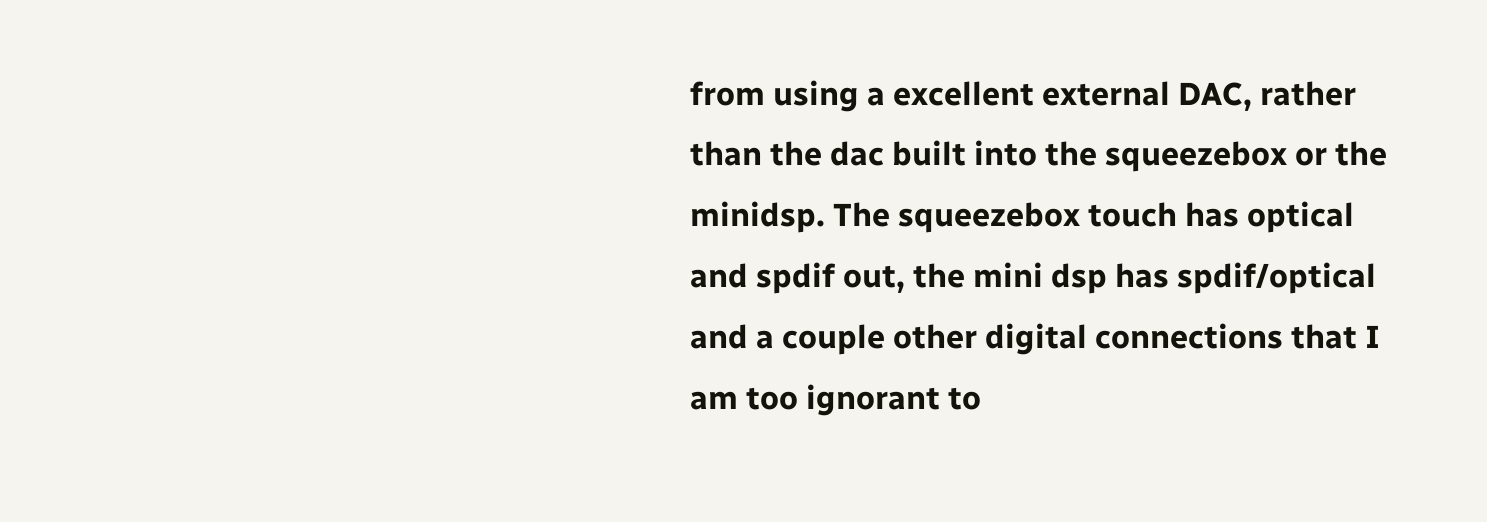from using a excellent external DAC, rather than the dac built into the squeezebox or the minidsp. The squeezebox touch has optical and spdif out, the mini dsp has spdif/optical and a couple other digital connections that I am too ignorant to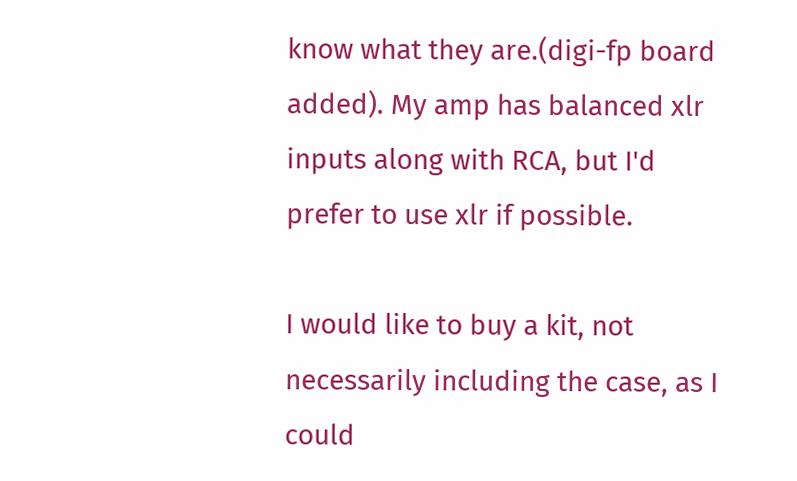know what they are.(digi-fp board added). My amp has balanced xlr inputs along with RCA, but I'd prefer to use xlr if possible.

I would like to buy a kit, not necessarily including the case, as I could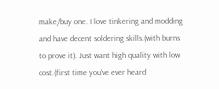make/buy one. I love tinkering and modding and have decent soldering skills.(with burns to prove it). Just want high quality with low cost.(first time you've ever heard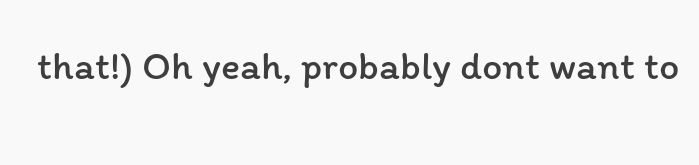that!) Oh yeah, probably dont want to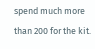spend much more than 200 for the kit.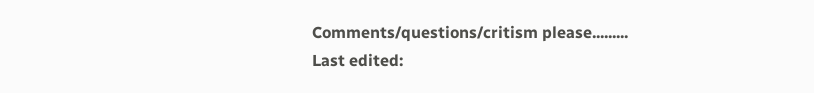Comments/questions/critism please.........
Last edited: